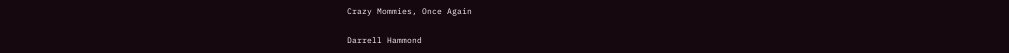Crazy Mommies, Once Again

Darrell Hammond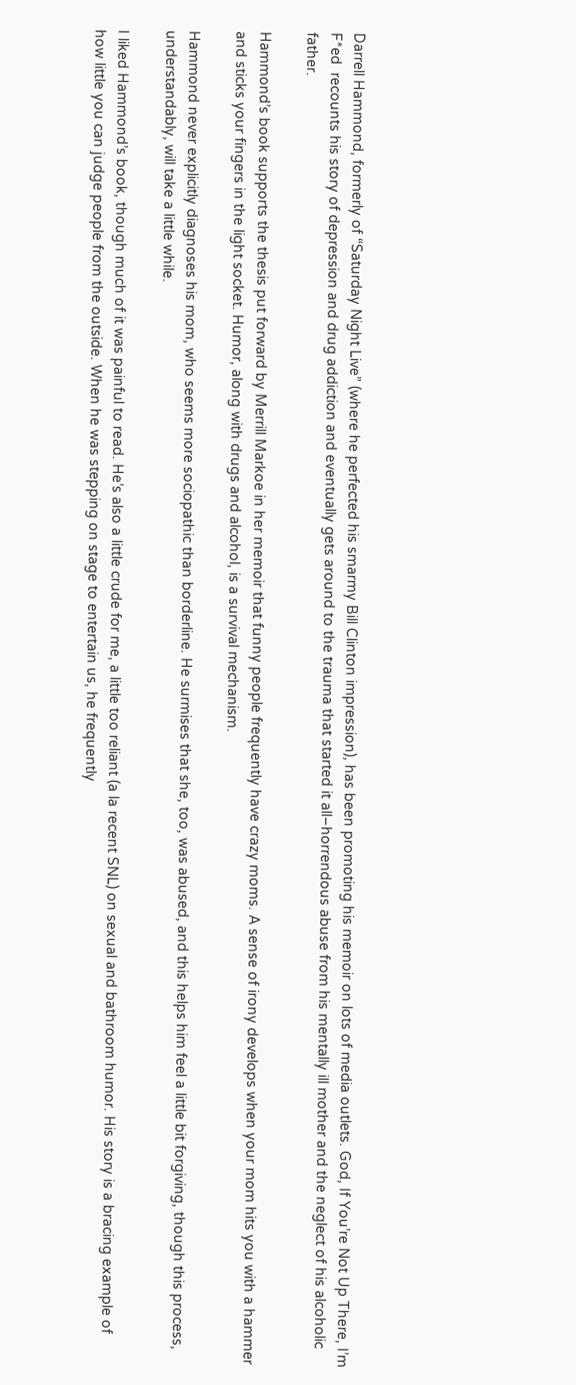Darrell Hammond, formerly of “Saturday Night Live” (where he perfected his smarmy Bill Clinton impression), has been promoting his memoir on lots of media outlets. God, If You’re Not Up There, I’m F*ed  recounts his story of depression and drug addiction and eventually gets around to the trauma that started it all–horrendous abuse from his mentally ill mother and the neglect of his alcoholic father.

Hammond’s book supports the thesis put forward by Merrill Markoe in her memoir that funny people frequently have crazy moms. A sense of irony develops when your mom hits you with a hammer and sticks your fingers in the light socket. Humor, along with drugs and alcohol, is a survival mechanism.

Hammond never explicitly diagnoses his mom, who seems more sociopathic than borderline. He surmises that she, too, was abused, and this helps him feel a little bit forgiving, though this process, understandably, will take a little while.

I liked Hammond’s book, though much of it was painful to read. He’s also a little crude for me, a little too reliant (a la recent SNL) on sexual and bathroom humor. His story is a bracing example of how little you can judge people from the outside. When he was stepping on stage to entertain us, he frequently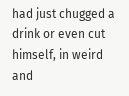had just chugged a drink or even cut himself, in weird and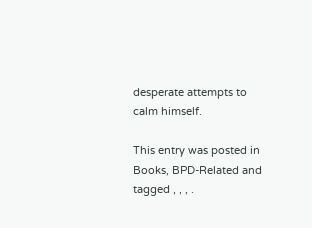desperate attempts to calm himself.

This entry was posted in Books, BPD-Related and tagged , , , .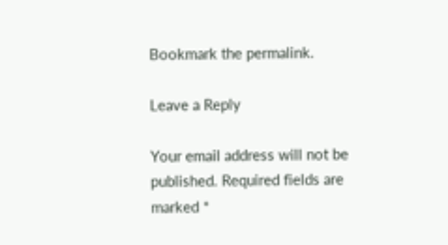Bookmark the permalink.

Leave a Reply

Your email address will not be published. Required fields are marked *